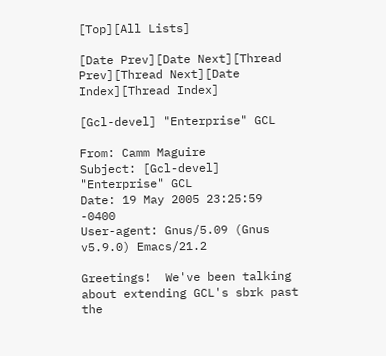[Top][All Lists]

[Date Prev][Date Next][Thread Prev][Thread Next][Date Index][Thread Index]

[Gcl-devel] "Enterprise" GCL

From: Camm Maguire
Subject: [Gcl-devel] "Enterprise" GCL
Date: 19 May 2005 23:25:59 -0400
User-agent: Gnus/5.09 (Gnus v5.9.0) Emacs/21.2

Greetings!  We've been talking about extending GCL's sbrk past the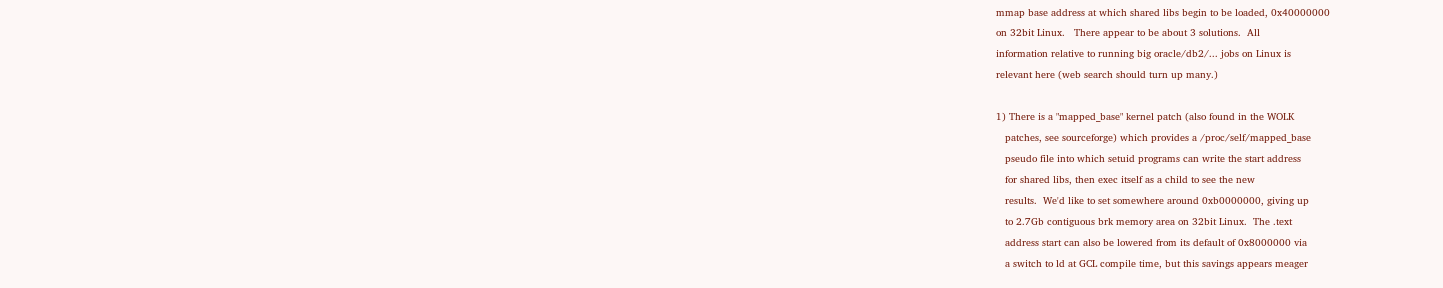mmap base address at which shared libs begin to be loaded, 0x40000000
on 32bit Linux.   There appear to be about 3 solutions.  All
information relative to running big oracle/db2/... jobs on Linux is
relevant here (web search should turn up many.)

1) There is a "mapped_base" kernel patch (also found in the WOLK
   patches, see sourceforge) which provides a /proc/self/mapped_base
   pseudo file into which setuid programs can write the start address
   for shared libs, then exec itself as a child to see the new
   results.  We'd like to set somewhere around 0xb0000000, giving up
   to 2.7Gb contiguous brk memory area on 32bit Linux.  The .text
   address start can also be lowered from its default of 0x8000000 via
   a switch to ld at GCL compile time, but this savings appears meager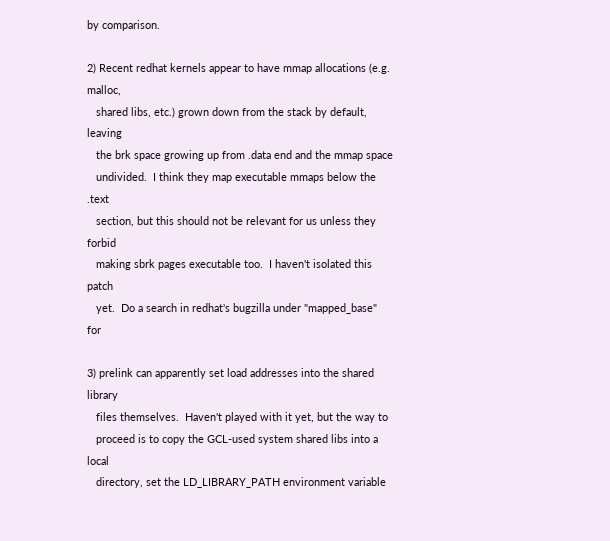by comparison.

2) Recent redhat kernels appear to have mmap allocations (e.g. malloc,
   shared libs, etc.) grown down from the stack by default, leaving
   the brk space growing up from .data end and the mmap space
   undivided.  I think they map executable mmaps below the .text
   section, but this should not be relevant for us unless they forbid
   making sbrk pages executable too.  I haven't isolated this patch
   yet.  Do a search in redhat's bugzilla under "mapped_base" for

3) prelink can apparently set load addresses into the shared library
   files themselves.  Haven't played with it yet, but the way to
   proceed is to copy the GCL-used system shared libs into a local
   directory, set the LD_LIBRARY_PATH environment variable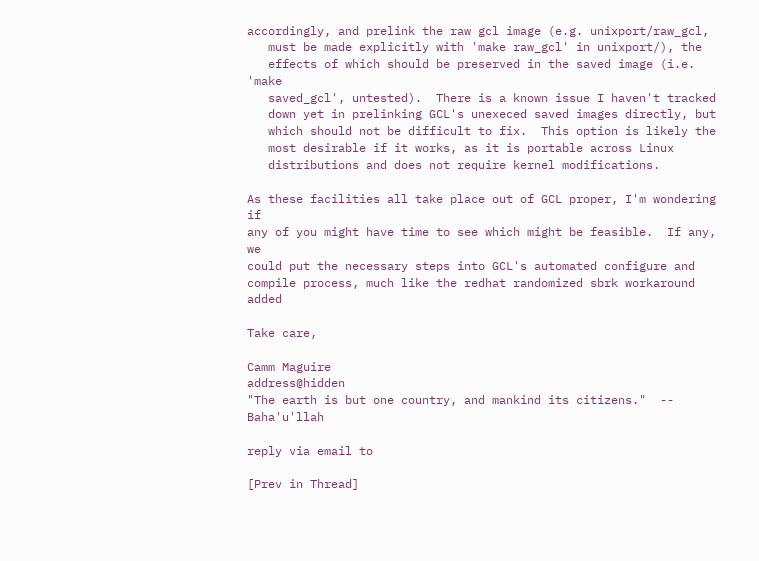accordingly, and prelink the raw gcl image (e.g. unixport/raw_gcl,
   must be made explicitly with 'make raw_gcl' in unixport/), the
   effects of which should be preserved in the saved image (i.e. 'make
   saved_gcl', untested).  There is a known issue I haven't tracked
   down yet in prelinking GCL's unexeced saved images directly, but
   which should not be difficult to fix.  This option is likely the
   most desirable if it works, as it is portable across Linux
   distributions and does not require kernel modifications.

As these facilities all take place out of GCL proper, I'm wondering if
any of you might have time to see which might be feasible.  If any, we
could put the necessary steps into GCL's automated configure and
compile process, much like the redhat randomized sbrk workaround added

Take care,

Camm Maguire                                            address@hidden
"The earth is but one country, and mankind its citizens."  --  Baha'u'llah

reply via email to

[Prev in Thread]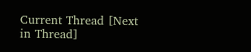Current Thread [Next in Thread]